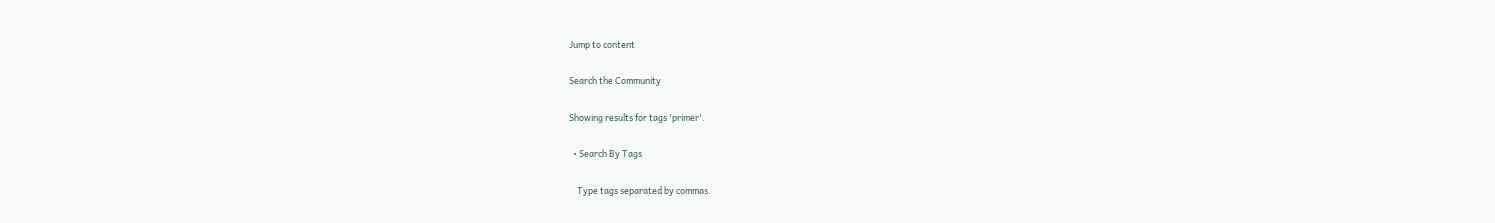Jump to content

Search the Community

Showing results for tags 'primer'.

  • Search By Tags

    Type tags separated by commas.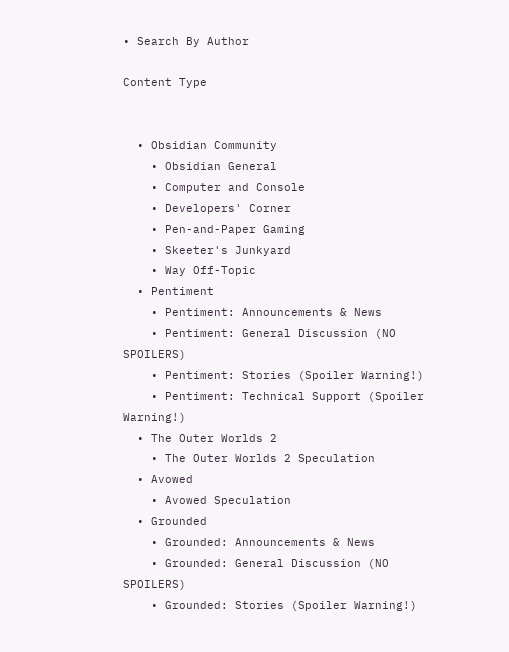• Search By Author

Content Type


  • Obsidian Community
    • Obsidian General
    • Computer and Console
    • Developers' Corner
    • Pen-and-Paper Gaming
    • Skeeter's Junkyard
    • Way Off-Topic
  • Pentiment
    • Pentiment: Announcements & News
    • Pentiment: General Discussion (NO SPOILERS)
    • Pentiment: Stories (Spoiler Warning!)
    • Pentiment: Technical Support (Spoiler Warning!)
  • The Outer Worlds 2
    • The Outer Worlds 2 Speculation
  • Avowed
    • Avowed Speculation
  • Grounded
    • Grounded: Announcements & News
    • Grounded: General Discussion (NO SPOILERS)
    • Grounded: Stories (Spoiler Warning!)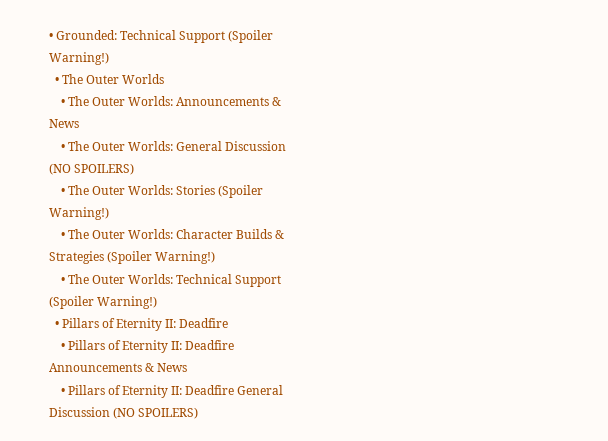• Grounded: Technical Support (Spoiler Warning!)
  • The Outer Worlds
    • The Outer Worlds: Announcements & News
    • The Outer Worlds: General Discussion (NO SPOILERS)
    • The Outer Worlds: Stories (Spoiler Warning!)
    • The Outer Worlds: Character Builds & Strategies (Spoiler Warning!)
    • The Outer Worlds: Technical Support (Spoiler Warning!)
  • Pillars of Eternity II: Deadfire
    • Pillars of Eternity II: Deadfire Announcements & News
    • Pillars of Eternity II: Deadfire General Discussion (NO SPOILERS)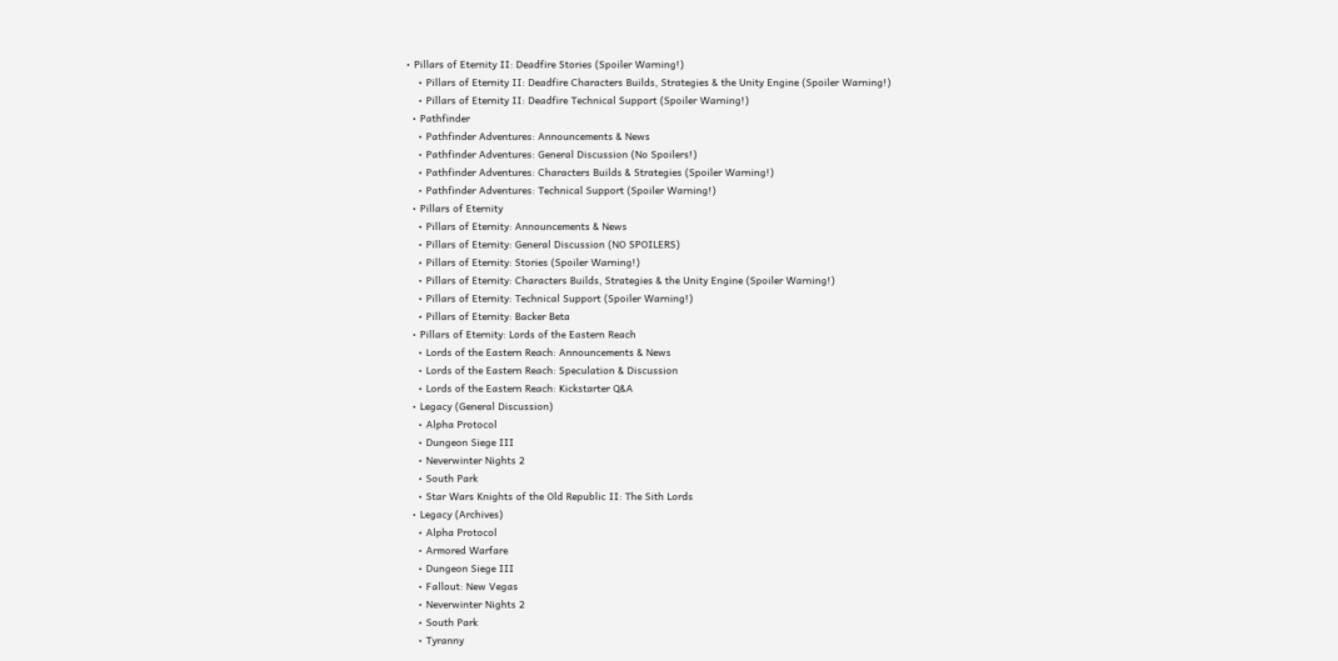• Pillars of Eternity II: Deadfire Stories (Spoiler Warning!)
    • Pillars of Eternity II: Deadfire Characters Builds, Strategies & the Unity Engine (Spoiler Warning!)
    • Pillars of Eternity II: Deadfire Technical Support (Spoiler Warning!)
  • Pathfinder
    • Pathfinder Adventures: Announcements & News
    • Pathfinder Adventures: General Discussion (No Spoilers!)
    • Pathfinder Adventures: Characters Builds & Strategies (Spoiler Warning!)
    • Pathfinder Adventures: Technical Support (Spoiler Warning!)
  • Pillars of Eternity
    • Pillars of Eternity: Announcements & News
    • Pillars of Eternity: General Discussion (NO SPOILERS)
    • Pillars of Eternity: Stories (Spoiler Warning!)
    • Pillars of Eternity: Characters Builds, Strategies & the Unity Engine (Spoiler Warning!)
    • Pillars of Eternity: Technical Support (Spoiler Warning!)
    • Pillars of Eternity: Backer Beta
  • Pillars of Eternity: Lords of the Eastern Reach
    • Lords of the Eastern Reach: Announcements & News
    • Lords of the Eastern Reach: Speculation & Discussion
    • Lords of the Eastern Reach: Kickstarter Q&A
  • Legacy (General Discussion)
    • Alpha Protocol
    • Dungeon Siege III
    • Neverwinter Nights 2
    • South Park
    • Star Wars Knights of the Old Republic II: The Sith Lords
  • Legacy (Archives)
    • Alpha Protocol
    • Armored Warfare
    • Dungeon Siege III
    • Fallout: New Vegas
    • Neverwinter Nights 2
    • South Park
    • Tyranny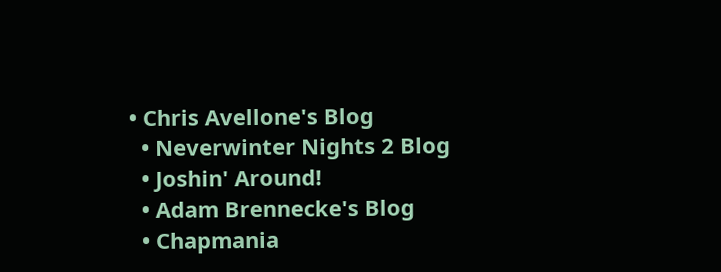• Chris Avellone's Blog
  • Neverwinter Nights 2 Blog
  • Joshin' Around!
  • Adam Brennecke's Blog
  • Chapmania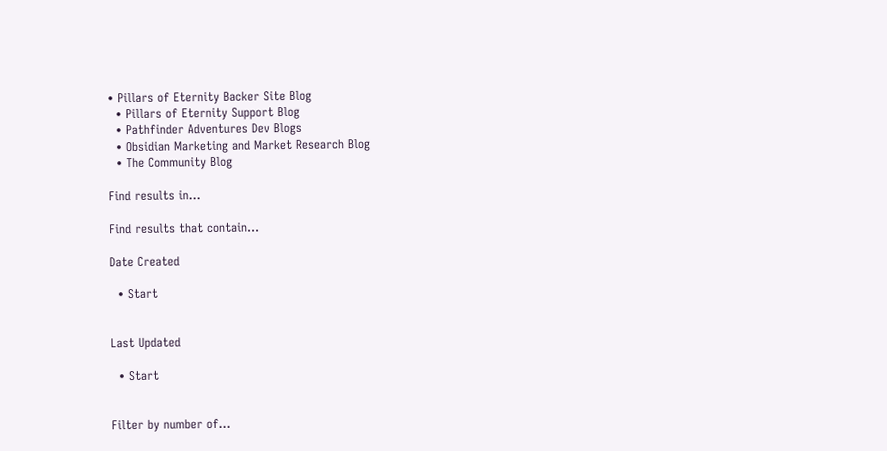• Pillars of Eternity Backer Site Blog
  • Pillars of Eternity Support Blog
  • Pathfinder Adventures Dev Blogs
  • Obsidian Marketing and Market Research Blog
  • The Community Blog

Find results in...

Find results that contain...

Date Created

  • Start


Last Updated

  • Start


Filter by number of...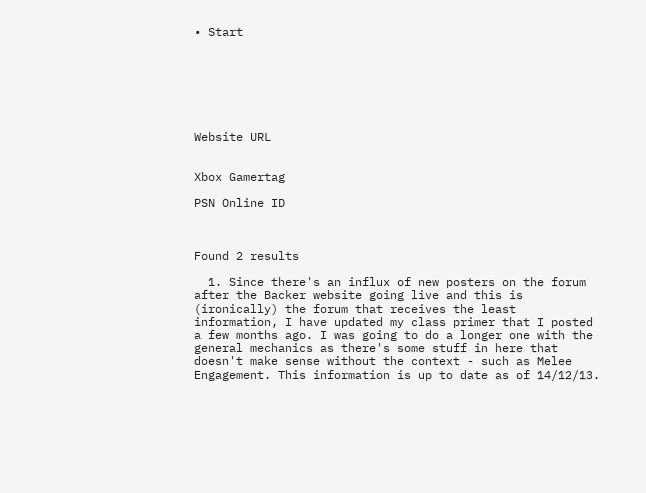• Start







Website URL


Xbox Gamertag

PSN Online ID



Found 2 results

  1. Since there's an influx of new posters on the forum after the Backer website going live and this is (ironically) the forum that receives the least information, I have updated my class primer that I posted a few months ago. I was going to do a longer one with the general mechanics as there's some stuff in here that doesn't make sense without the context - such as Melee Engagement. This information is up to date as of 14/12/13.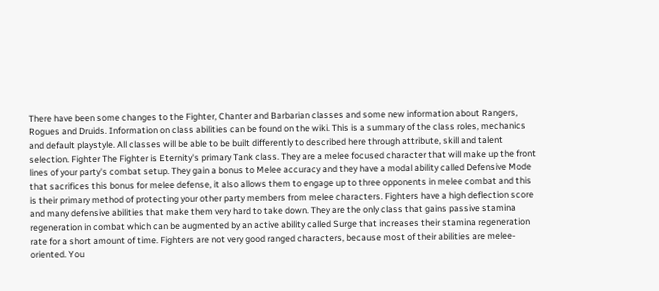There have been some changes to the Fighter, Chanter and Barbarian classes and some new information about Rangers, Rogues and Druids. Information on class abilities can be found on the wiki. This is a summary of the class roles, mechanics and default playstyle. All classes will be able to be built differently to described here through attribute, skill and talent selection. Fighter The Fighter is Eternity's primary Tank class. They are a melee focused character that will make up the front lines of your party's combat setup. They gain a bonus to Melee accuracy and they have a modal ability called Defensive Mode that sacrifices this bonus for melee defense, it also allows them to engage up to three opponents in melee combat and this is their primary method of protecting your other party members from melee characters. Fighters have a high deflection score and many defensive abilities that make them very hard to take down. They are the only class that gains passive stamina regeneration in combat which can be augmented by an active ability called Surge that increases their stamina regeneration rate for a short amount of time. Fighters are not very good ranged characters, because most of their abilities are melee-oriented. You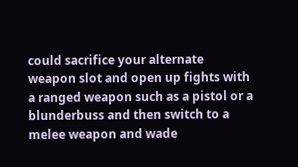could sacrifice your alternate weapon slot and open up fights with a ranged weapon such as a pistol or a blunderbuss and then switch to a melee weapon and wade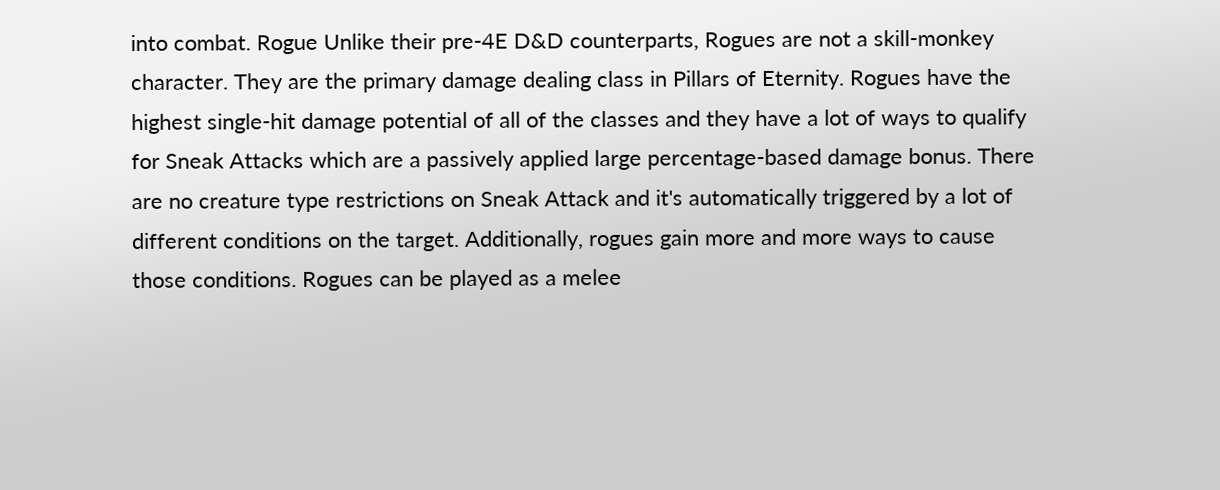into combat. Rogue Unlike their pre-4E D&D counterparts, Rogues are not a skill-monkey character. They are the primary damage dealing class in Pillars of Eternity. Rogues have the highest single-hit damage potential of all of the classes and they have a lot of ways to qualify for Sneak Attacks which are a passively applied large percentage-based damage bonus. There are no creature type restrictions on Sneak Attack and it's automatically triggered by a lot of different conditions on the target. Additionally, rogues gain more and more ways to cause those conditions. Rogues can be played as a melee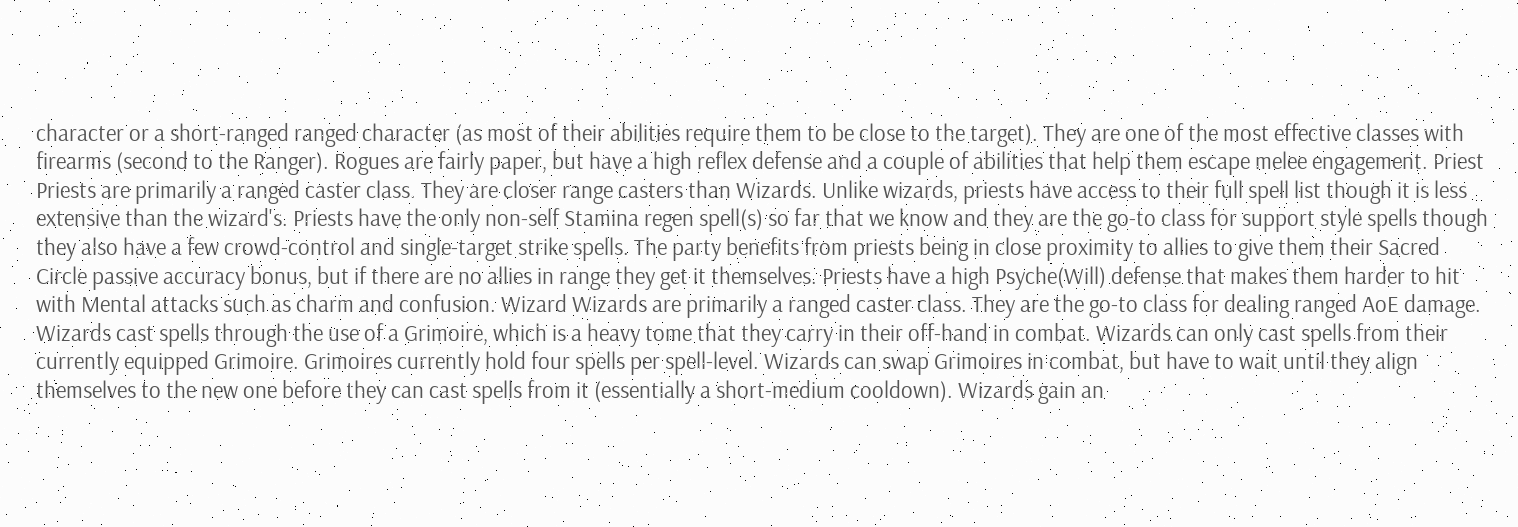character or a short-ranged ranged character (as most of their abilities require them to be close to the target). They are one of the most effective classes with firearms (second to the Ranger). Rogues are fairly paper, but have a high reflex defense and a couple of abilities that help them escape melee engagement. Priest Priests are primarily a ranged caster class. They are closer range casters than Wizards. Unlike wizards, priests have access to their full spell list though it is less extensive than the wizard's. Priests have the only non-self Stamina regen spell(s) so far that we know and they are the go-to class for support style spells though they also have a few crowd-control and single-target strike spells. The party benefits from priests being in close proximity to allies to give them their Sacred Circle passive accuracy bonus, but if there are no allies in range they get it themselves. Priests have a high Psyche(Will) defense that makes them harder to hit with Mental attacks such as charm and confusion. Wizard Wizards are primarily a ranged caster class. They are the go-to class for dealing ranged AoE damage. Wizards cast spells through the use of a Grimoire, which is a heavy tome that they carry in their off-hand in combat. Wizards can only cast spells from their currently equipped Grimoire. Grimoires currently hold four spells per spell-level. Wizards can swap Grimoires in combat, but have to wait until they align themselves to the new one before they can cast spells from it (essentially a short-medium cooldown). Wizards gain an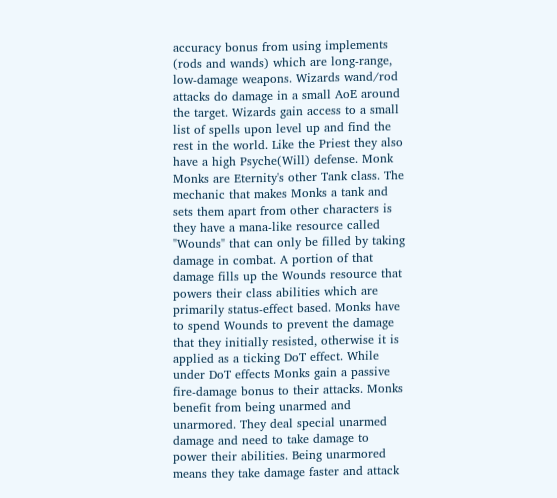accuracy bonus from using implements (rods and wands) which are long-range, low-damage weapons. Wizards wand/rod attacks do damage in a small AoE around the target. Wizards gain access to a small list of spells upon level up and find the rest in the world. Like the Priest they also have a high Psyche(Will) defense. Monk Monks are Eternity's other Tank class. The mechanic that makes Monks a tank and sets them apart from other characters is they have a mana-like resource called "Wounds" that can only be filled by taking damage in combat. A portion of that damage fills up the Wounds resource that powers their class abilities which are primarily status-effect based. Monks have to spend Wounds to prevent the damage that they initially resisted, otherwise it is applied as a ticking DoT effect. While under DoT effects Monks gain a passive fire-damage bonus to their attacks. Monks benefit from being unarmed and unarmored. They deal special unarmed damage and need to take damage to power their abilities. Being unarmored means they take damage faster and attack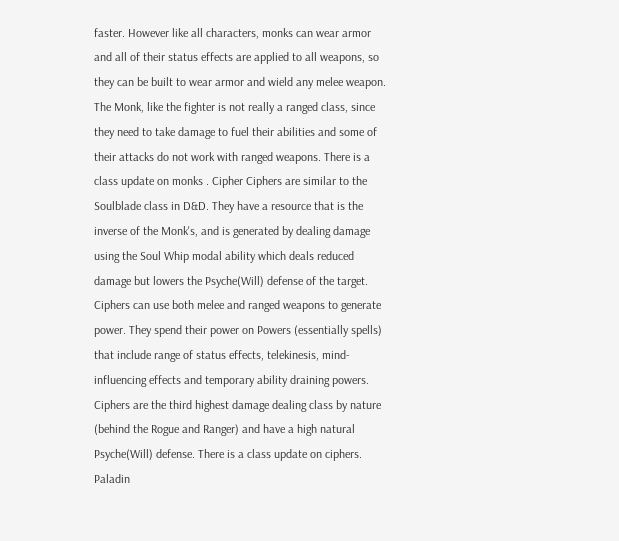faster. However like all characters, monks can wear armor and all of their status effects are applied to all weapons, so they can be built to wear armor and wield any melee weapon. The Monk, like the fighter is not really a ranged class, since they need to take damage to fuel their abilities and some of their attacks do not work with ranged weapons. There is a class update on monks . Cipher Ciphers are similar to the Soulblade class in D&D. They have a resource that is the inverse of the Monk's, and is generated by dealing damage using the Soul Whip modal ability which deals reduced damage but lowers the Psyche(Will) defense of the target. Ciphers can use both melee and ranged weapons to generate power. They spend their power on Powers (essentially spells) that include range of status effects, telekinesis, mind-influencing effects and temporary ability draining powers. Ciphers are the third highest damage dealing class by nature (behind the Rogue and Ranger) and have a high natural Psyche(Will) defense. There is a class update on ciphers. Paladin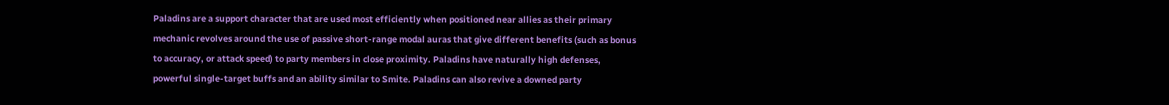Paladins are a support character that are used most efficiently when positioned near allies as their primary mechanic revolves around the use of passive short-range modal auras that give different benefits (such as bonus to accuracy, or attack speed) to party members in close proximity. Paladins have naturally high defenses, powerful single-target buffs and an ability similar to Smite. Paladins can also revive a downed party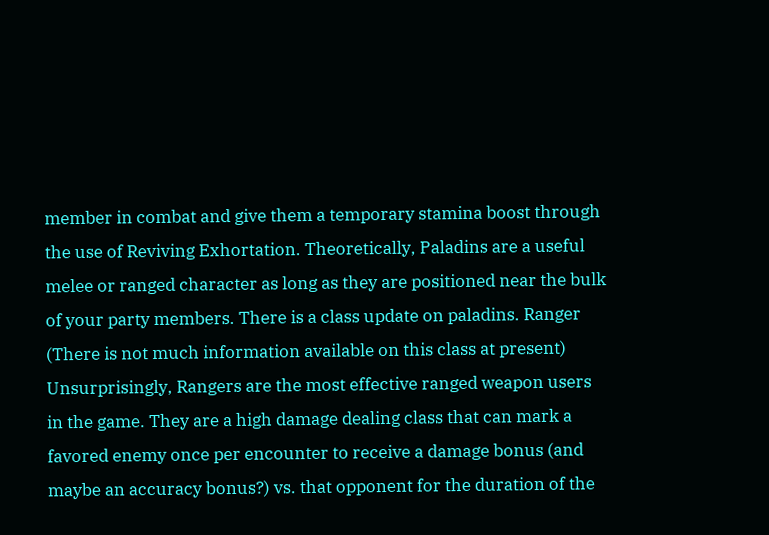member in combat and give them a temporary stamina boost through the use of Reviving Exhortation. Theoretically, Paladins are a useful melee or ranged character as long as they are positioned near the bulk of your party members. There is a class update on paladins. Ranger (There is not much information available on this class at present) Unsurprisingly, Rangers are the most effective ranged weapon users in the game. They are a high damage dealing class that can mark a favored enemy once per encounter to receive a damage bonus (and maybe an accuracy bonus?) vs. that opponent for the duration of the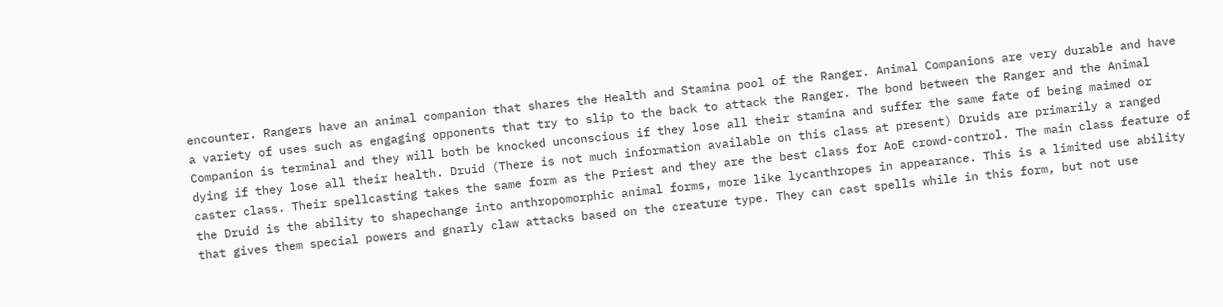encounter. Rangers have an animal companion that shares the Health and Stamina pool of the Ranger. Animal Companions are very durable and have a variety of uses such as engaging opponents that try to slip to the back to attack the Ranger. The bond between the Ranger and the Animal Companion is terminal and they will both be knocked unconscious if they lose all their stamina and suffer the same fate of being maimed or dying if they lose all their health. Druid (There is not much information available on this class at present) Druids are primarily a ranged caster class. Their spellcasting takes the same form as the Priest and they are the best class for AoE crowd-control. The main class feature of the Druid is the ability to shapechange into anthropomorphic animal forms, more like lycanthropes in appearance. This is a limited use ability that gives them special powers and gnarly claw attacks based on the creature type. They can cast spells while in this form, but not use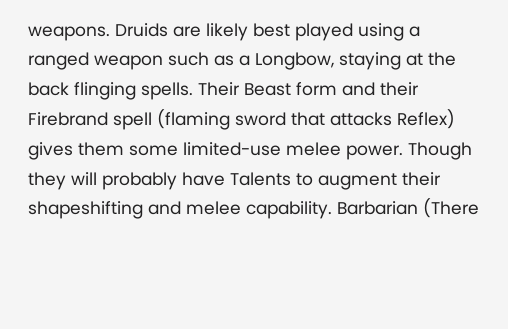weapons. Druids are likely best played using a ranged weapon such as a Longbow, staying at the back flinging spells. Their Beast form and their Firebrand spell (flaming sword that attacks Reflex) gives them some limited-use melee power. Though they will probably have Talents to augment their shapeshifting and melee capability. Barbarian (There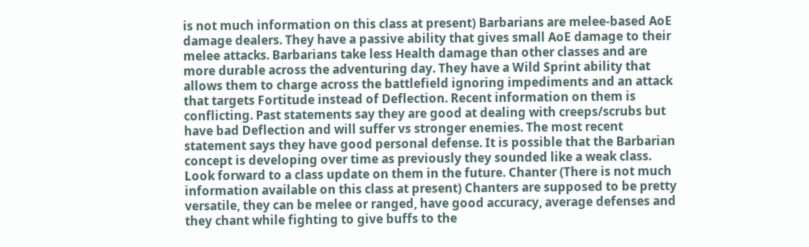is not much information on this class at present) Barbarians are melee-based AoE damage dealers. They have a passive ability that gives small AoE damage to their melee attacks. Barbarians take less Health damage than other classes and are more durable across the adventuring day. They have a Wild Sprint ability that allows them to charge across the battlefield ignoring impediments and an attack that targets Fortitude instead of Deflection. Recent information on them is conflicting. Past statements say they are good at dealing with creeps/scrubs but have bad Deflection and will suffer vs stronger enemies. The most recent statement says they have good personal defense. It is possible that the Barbarian concept is developing over time as previously they sounded like a weak class. Look forward to a class update on them in the future. Chanter (There is not much information available on this class at present) Chanters are supposed to be pretty versatile, they can be melee or ranged, have good accuracy, average defenses and they chant while fighting to give buffs to the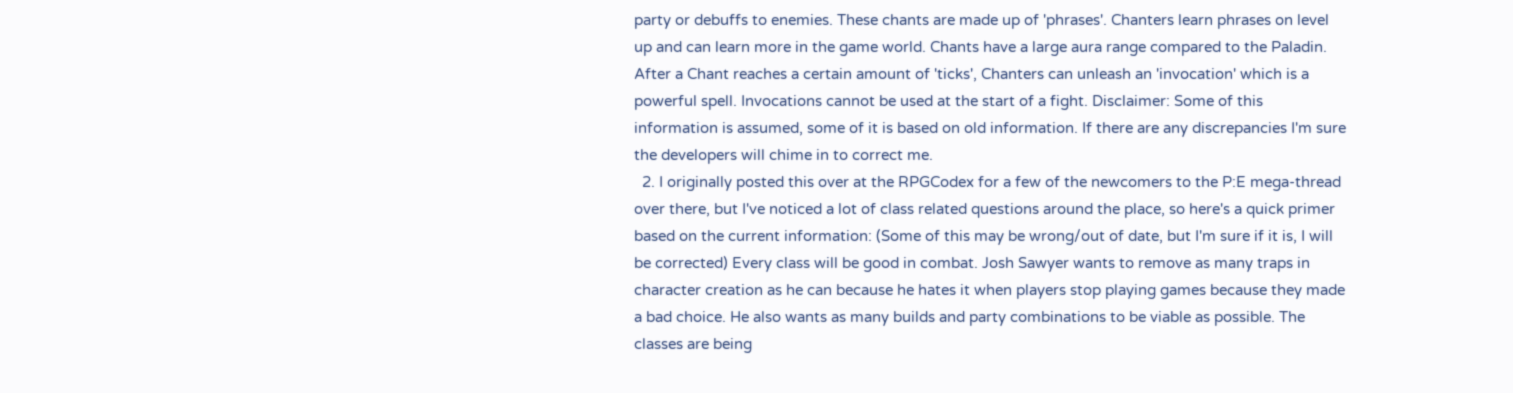party or debuffs to enemies. These chants are made up of 'phrases'. Chanters learn phrases on level up and can learn more in the game world. Chants have a large aura range compared to the Paladin. After a Chant reaches a certain amount of 'ticks', Chanters can unleash an 'invocation' which is a powerful spell. Invocations cannot be used at the start of a fight. Disclaimer: Some of this information is assumed, some of it is based on old information. If there are any discrepancies I'm sure the developers will chime in to correct me.
  2. I originally posted this over at the RPGCodex for a few of the newcomers to the P:E mega-thread over there, but I've noticed a lot of class related questions around the place, so here's a quick primer based on the current information: (Some of this may be wrong/out of date, but I'm sure if it is, I will be corrected) Every class will be good in combat. Josh Sawyer wants to remove as many traps in character creation as he can because he hates it when players stop playing games because they made a bad choice. He also wants as many builds and party combinations to be viable as possible. The classes are being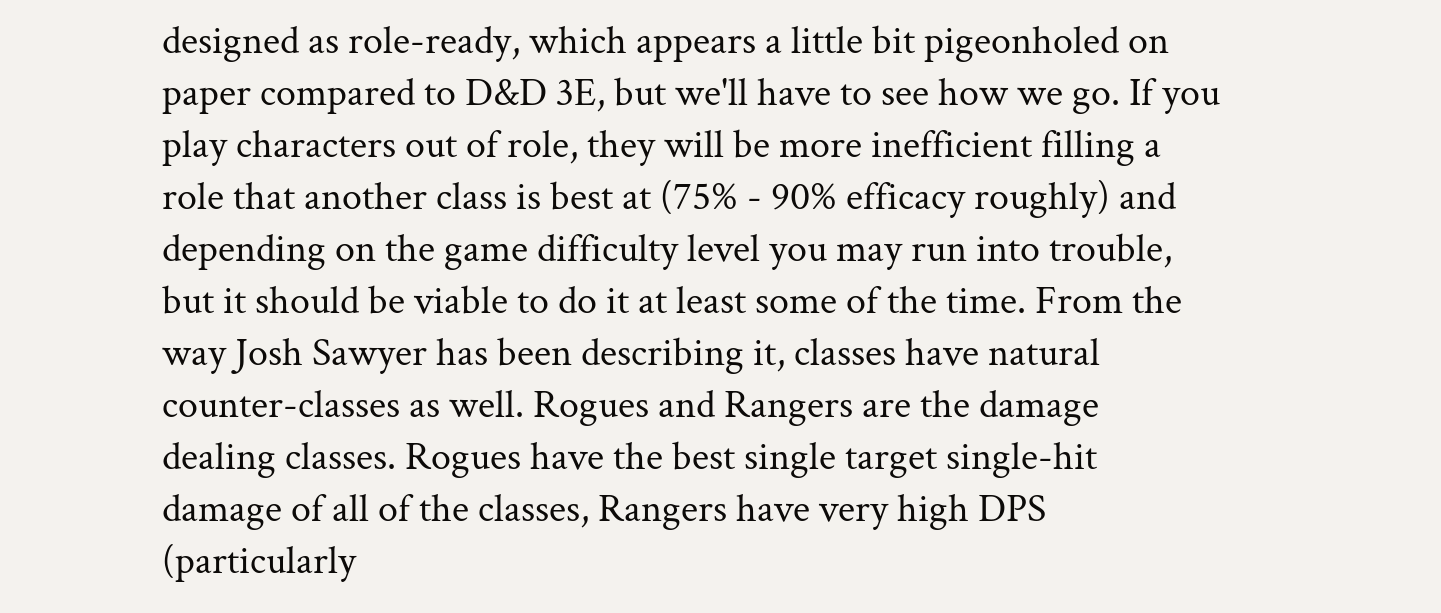designed as role-ready, which appears a little bit pigeonholed on paper compared to D&D 3E, but we'll have to see how we go. If you play characters out of role, they will be more inefficient filling a role that another class is best at (75% - 90% efficacy roughly) and depending on the game difficulty level you may run into trouble, but it should be viable to do it at least some of the time. From the way Josh Sawyer has been describing it, classes have natural counter-classes as well. Rogues and Rangers are the damage dealing classes. Rogues have the best single target single-hit damage of all of the classes, Rangers have very high DPS (particularly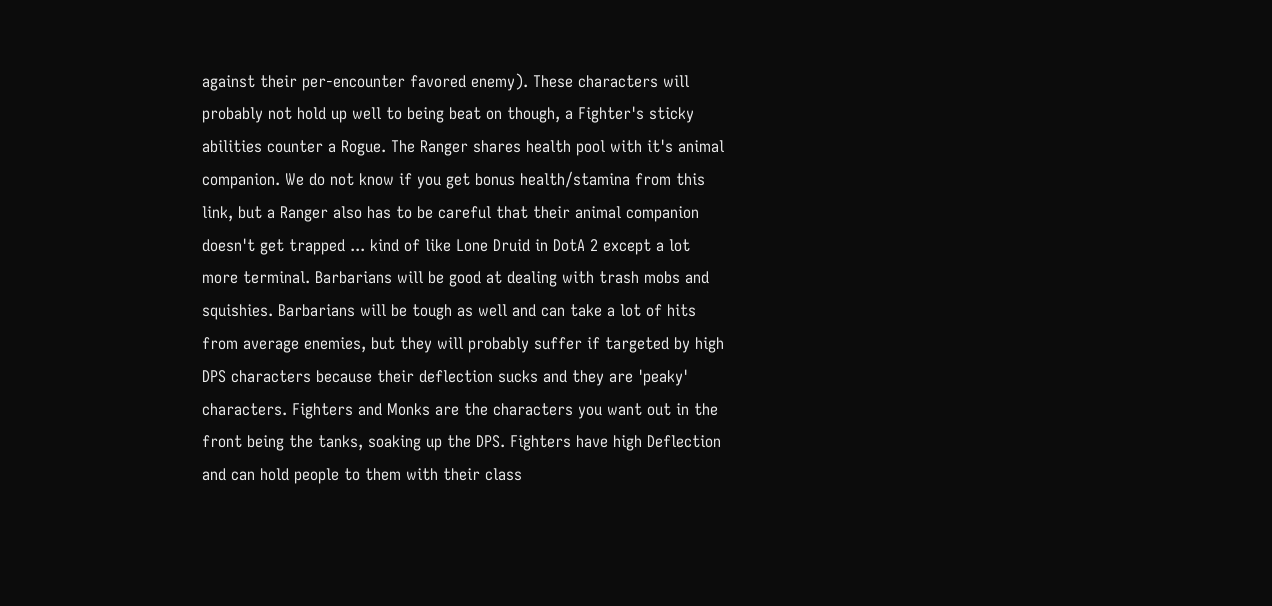against their per-encounter favored enemy). These characters will probably not hold up well to being beat on though, a Fighter's sticky abilities counter a Rogue. The Ranger shares health pool with it's animal companion. We do not know if you get bonus health/stamina from this link, but a Ranger also has to be careful that their animal companion doesn't get trapped ... kind of like Lone Druid in DotA 2 except a lot more terminal. Barbarians will be good at dealing with trash mobs and squishies. Barbarians will be tough as well and can take a lot of hits from average enemies, but they will probably suffer if targeted by high DPS characters because their deflection sucks and they are 'peaky' characters. Fighters and Monks are the characters you want out in the front being the tanks, soaking up the DPS. Fighters have high Deflection and can hold people to them with their class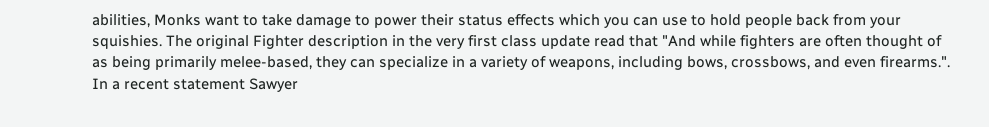abilities, Monks want to take damage to power their status effects which you can use to hold people back from your squishies. The original Fighter description in the very first class update read that "And while fighters are often thought of as being primarily melee-based, they can specialize in a variety of weapons, including bows, crossbows, and even firearms.". In a recent statement Sawyer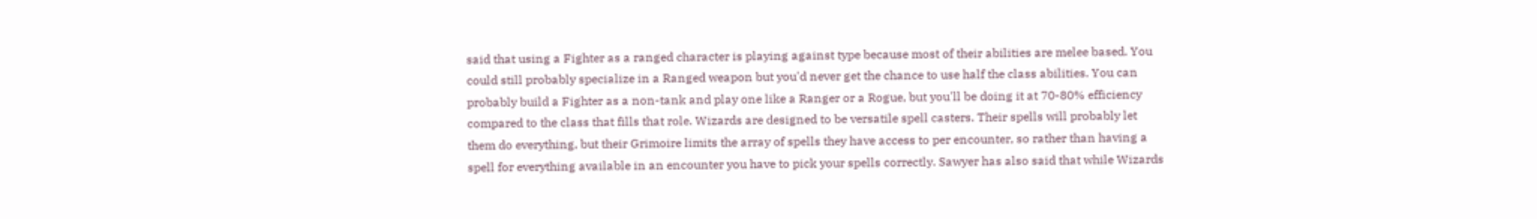said that using a Fighter as a ranged character is playing against type because most of their abilities are melee based. You could still probably specialize in a Ranged weapon but you'd never get the chance to use half the class abilities. You can probably build a Fighter as a non-tank and play one like a Ranger or a Rogue, but you'll be doing it at 70-80% efficiency compared to the class that fills that role. Wizards are designed to be versatile spell casters. Their spells will probably let them do everything, but their Grimoire limits the array of spells they have access to per encounter, so rather than having a spell for everything available in an encounter you have to pick your spells correctly. Sawyer has also said that while Wizards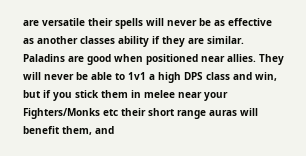are versatile their spells will never be as effective as another classes ability if they are similar. Paladins are good when positioned near allies. They will never be able to 1v1 a high DPS class and win, but if you stick them in melee near your Fighters/Monks etc their short range auras will benefit them, and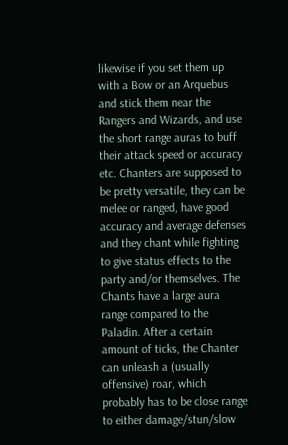likewise if you set them up with a Bow or an Arquebus and stick them near the Rangers and Wizards, and use the short range auras to buff their attack speed or accuracy etc. Chanters are supposed to be pretty versatile, they can be melee or ranged, have good accuracy and average defenses and they chant while fighting to give status effects to the party and/or themselves. The Chants have a large aura range compared to the Paladin. After a certain amount of ticks, the Chanter can unleash a (usually offensive) roar, which probably has to be close range to either damage/stun/slow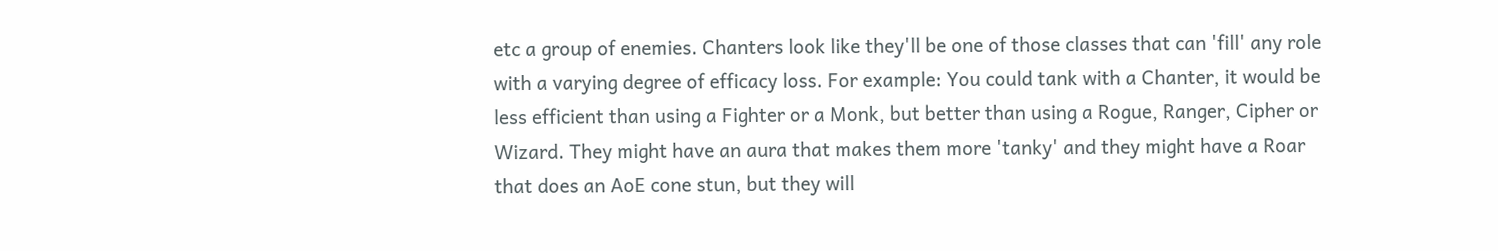etc a group of enemies. Chanters look like they'll be one of those classes that can 'fill' any role with a varying degree of efficacy loss. For example: You could tank with a Chanter, it would be less efficient than using a Fighter or a Monk, but better than using a Rogue, Ranger, Cipher or Wizard. They might have an aura that makes them more 'tanky' and they might have a Roar that does an AoE cone stun, but they will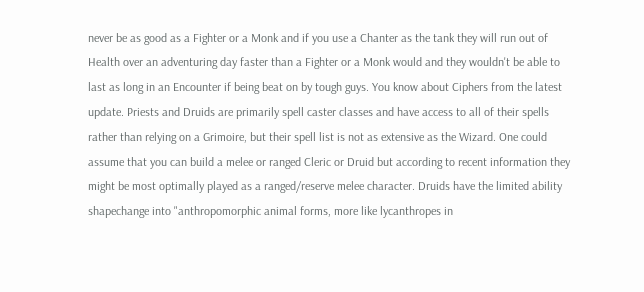never be as good as a Fighter or a Monk and if you use a Chanter as the tank they will run out of Health over an adventuring day faster than a Fighter or a Monk would and they wouldn't be able to last as long in an Encounter if being beat on by tough guys. You know about Ciphers from the latest update. Priests and Druids are primarily spell caster classes and have access to all of their spells rather than relying on a Grimoire, but their spell list is not as extensive as the Wizard. One could assume that you can build a melee or ranged Cleric or Druid but according to recent information they might be most optimally played as a ranged/reserve melee character. Druids have the limited ability shapechange into "anthropomorphic animal forms, more like lycanthropes in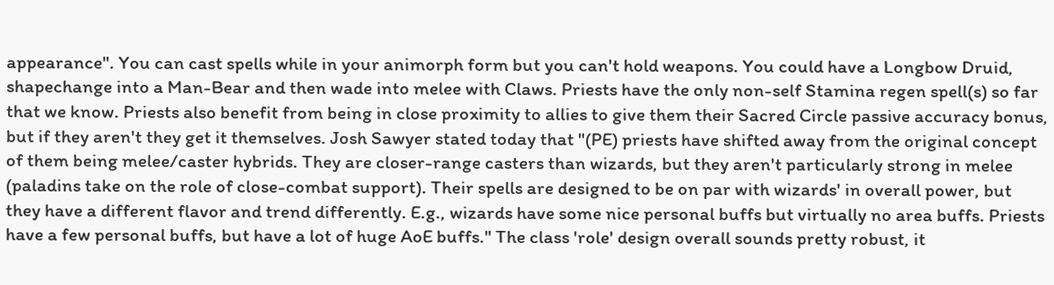appearance". You can cast spells while in your animorph form but you can't hold weapons. You could have a Longbow Druid, shapechange into a Man-Bear and then wade into melee with Claws. Priests have the only non-self Stamina regen spell(s) so far that we know. Priests also benefit from being in close proximity to allies to give them their Sacred Circle passive accuracy bonus, but if they aren't they get it themselves. Josh Sawyer stated today that "(PE) priests have shifted away from the original concept of them being melee/caster hybrids. They are closer-range casters than wizards, but they aren't particularly strong in melee (paladins take on the role of close-combat support). Their spells are designed to be on par with wizards' in overall power, but they have a different flavor and trend differently. E.g., wizards have some nice personal buffs but virtually no area buffs. Priests have a few personal buffs, but have a lot of huge AoE buffs." The class 'role' design overall sounds pretty robust, it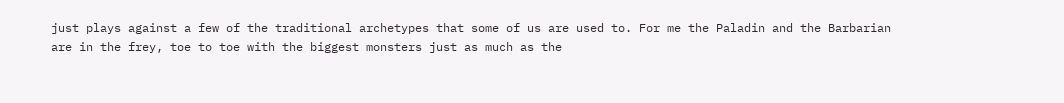just plays against a few of the traditional archetypes that some of us are used to. For me the Paladin and the Barbarian are in the frey, toe to toe with the biggest monsters just as much as the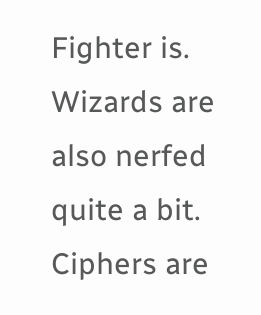Fighter is. Wizards are also nerfed quite a bit. Ciphers are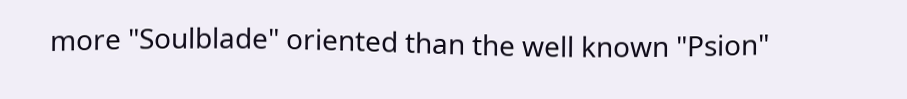more "Soulblade" oriented than the well known "Psion"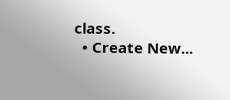class.
  • Create New...